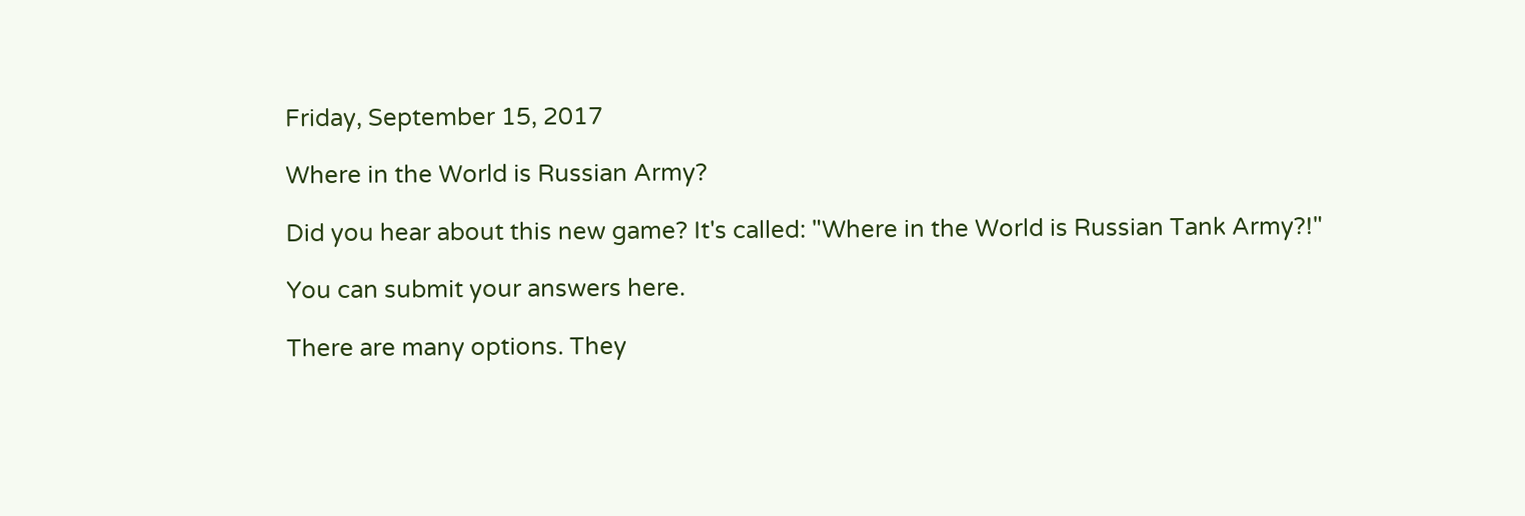Friday, September 15, 2017

Where in the World is Russian Army?

Did you hear about this new game? It's called: "Where in the World is Russian Tank Army?!"

You can submit your answers here.

There are many options. They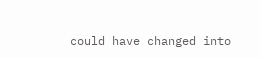could have changed into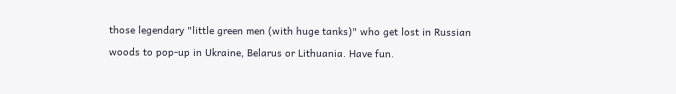those legendary "little green men (with huge tanks)" who get lost in Russian woods to pop-up in Ukraine, Belarus or Lithuania. Have fun.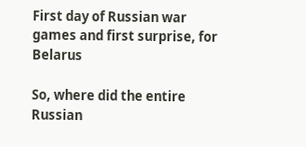First day of Russian war games and first surprise, for Belarus

So, where did the entire Russian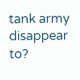tank army disappear to?